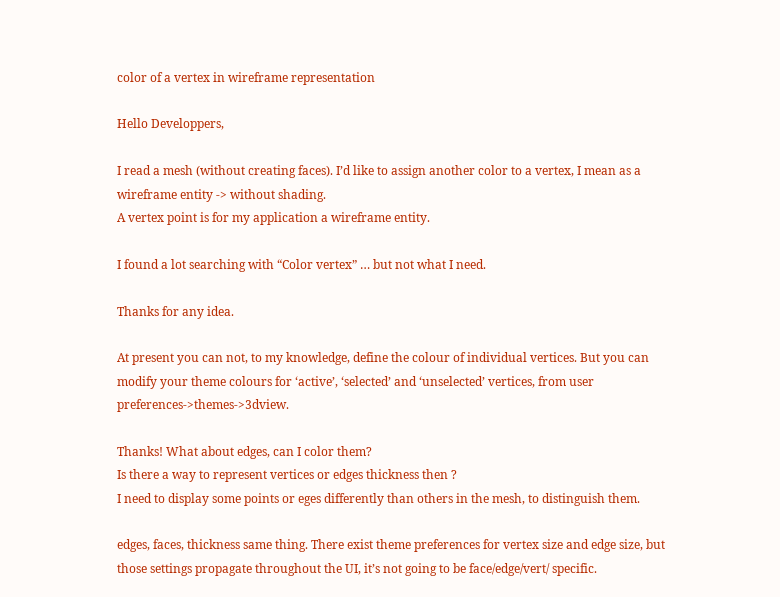color of a vertex in wireframe representation

Hello Developpers,

I read a mesh (without creating faces). I’d like to assign another color to a vertex, I mean as a wireframe entity -> without shading.
A vertex point is for my application a wireframe entity.

I found a lot searching with “Color vertex” … but not what I need.

Thanks for any idea.

At present you can not, to my knowledge, define the colour of individual vertices. But you can modify your theme colours for ‘active’, ‘selected’ and ‘unselected’ vertices, from user preferences->themes->3dview.

Thanks! What about edges, can I color them?
Is there a way to represent vertices or edges thickness then ?
I need to display some points or eges differently than others in the mesh, to distinguish them.

edges, faces, thickness same thing. There exist theme preferences for vertex size and edge size, but those settings propagate throughout the UI, it’s not going to be face/edge/vert/ specific.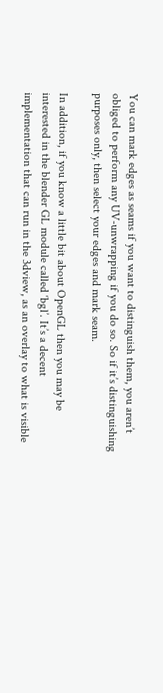You can mark edges as seams if you want to distinguish them, you aren’t obliged to perform any UV-unwrapping if you do so. So if it’s distinguishing purposes only, then select your edges and mark seam.

In addition, if you know a little bit about OpenGL then you may be interested in the blender GL module called ‘bgl’. It’s a decent implementation that can run in the 3dview, as an overlay to what is visible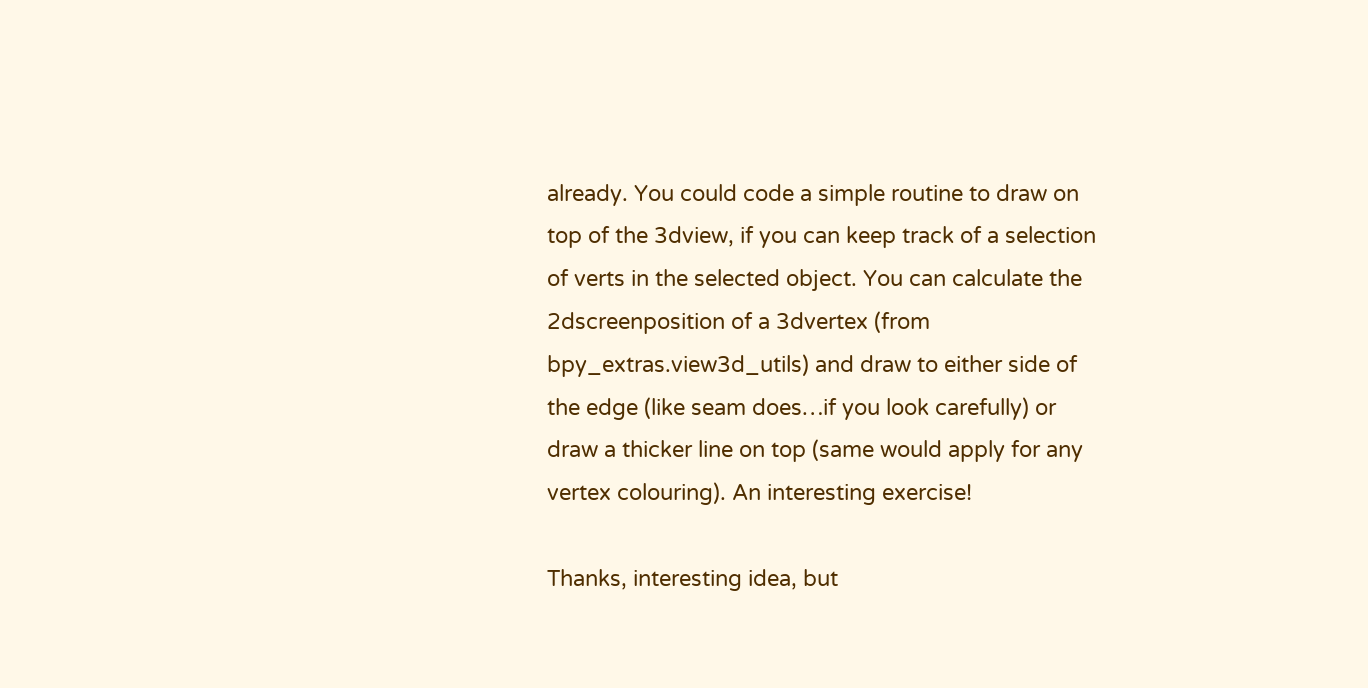already. You could code a simple routine to draw on top of the 3dview, if you can keep track of a selection of verts in the selected object. You can calculate the 2dscreenposition of a 3dvertex (from bpy_extras.view3d_utils) and draw to either side of the edge (like seam does…if you look carefully) or draw a thicker line on top (same would apply for any vertex colouring). An interesting exercise!

Thanks, interesting idea, but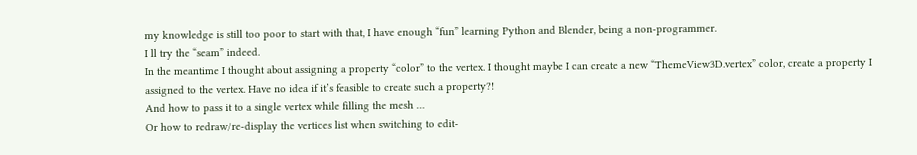my knowledge is still too poor to start with that, I have enough “fun” learning Python and Blender, being a non-programmer.
I ll try the “seam” indeed.
In the meantime I thought about assigning a property “color” to the vertex. I thought maybe I can create a new “ThemeView3D.vertex” color, create a property I assigned to the vertex. Have no idea if it’s feasible to create such a property?!
And how to pass it to a single vertex while filling the mesh …
Or how to redraw/re-display the vertices list when switching to edit-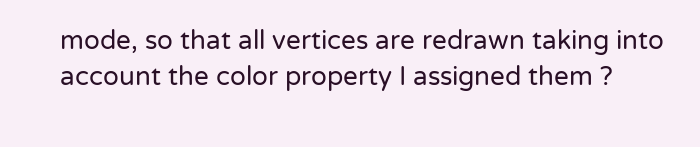mode, so that all vertices are redrawn taking into account the color property I assigned them ?